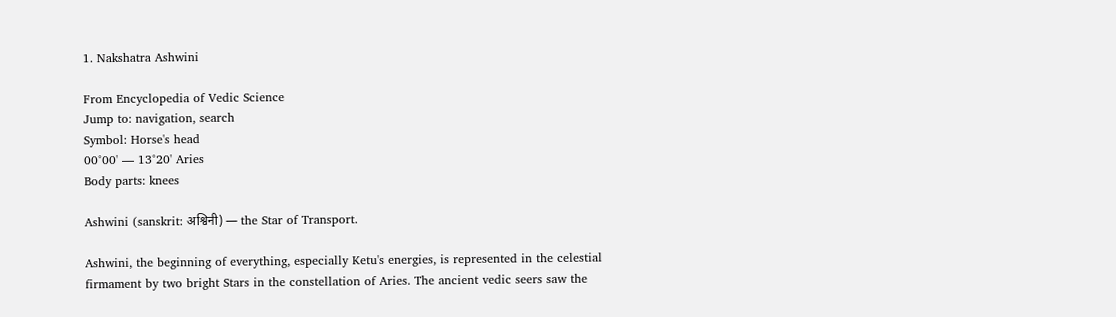1. Nakshatra Ashwini

From Encyclopedia of Vedic Science
Jump to: navigation, search
Symbol: Horse's head
00°00' — 13°20' Aries
Body parts: knees

Ashwini (sanskrit: अश्विनी) — the Star of Transport.

Ashwini, the beginning of everything, especially Ketu's energies, is represented in the celestial firmament by two bright Stars in the constellation of Aries. The ancient vedic seers saw the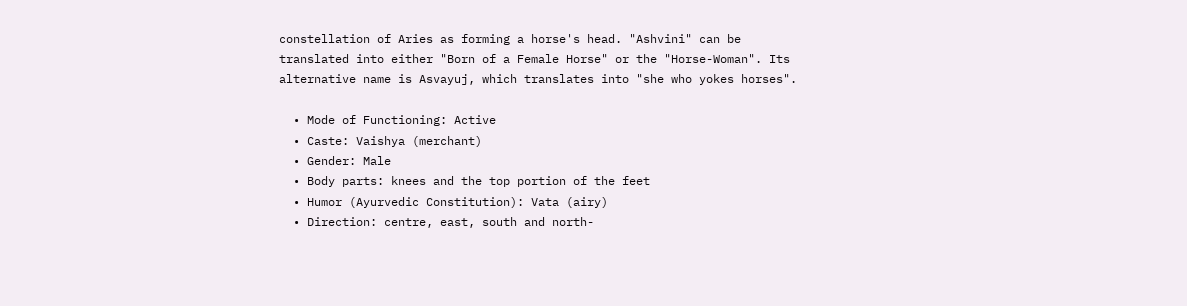constellation of Aries as forming a horse's head. "Ashvini" can be translated into either "Born of a Female Horse" or the "Horse-Woman". Its alternative name is Asvayuj, which translates into "she who yokes horses".

  • Mode of Functioning: Active
  • Caste: Vaishya (merchant)
  • Gender: Male
  • Body parts: knees and the top portion of the feet
  • Humor (Ayurvedic Constitution): Vata (airy)
  • Direction: centre, east, south and north-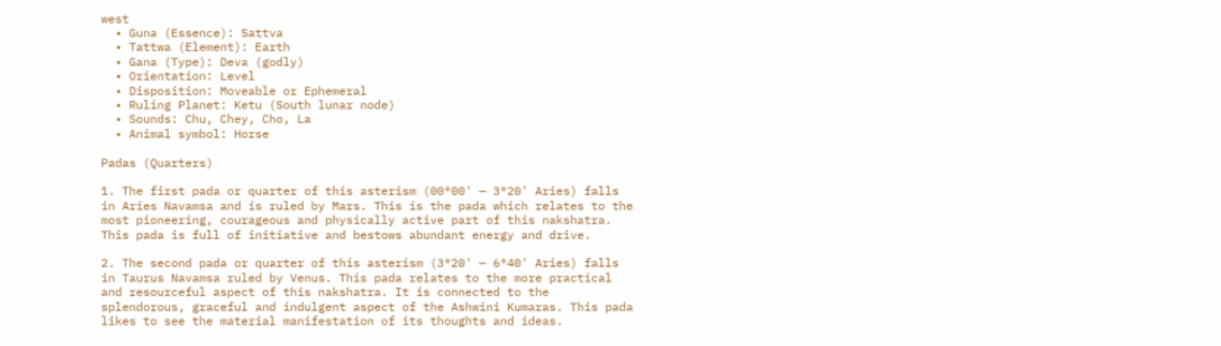west
  • Guna (Essence): Sattva
  • Tattwa (Element): Earth
  • Gana (Type): Deva (godly)
  • Orientation: Level
  • Disposition: Moveable or Ephemeral
  • Ruling Planet: Ketu (South lunar node)
  • Sounds: Chu, Chey, Cho, La
  • Animal symbol: Horse

Padas (Quarters)

1. The first pada or quarter of this asterism (00°00' — 3°20' Aries) falls in Aries Navamsa and is ruled by Mars. This is the pada which relates to the most pioneering, courageous and physically active part of this nakshatra. This pada is full of initiative and bestows abundant energy and drive.

2. The second pada or quarter of this asterism (3°20' — 6°40' Aries) falls in Taurus Navamsa ruled by Venus. This pada relates to the more practical and resourceful aspect of this nakshatra. It is connected to the splendorous, graceful and indulgent aspect of the Ashwini Kumaras. This pada likes to see the material manifestation of its thoughts and ideas.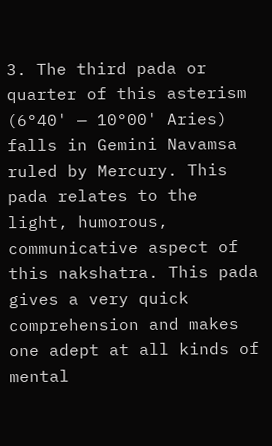3. The third pada or quarter of this asterism (6°40' — 10°00' Aries) falls in Gemini Navamsa ruled by Mercury. This pada relates to the light, humorous, communicative aspect of this nakshatra. This pada gives a very quick comprehension and makes one adept at all kinds of mental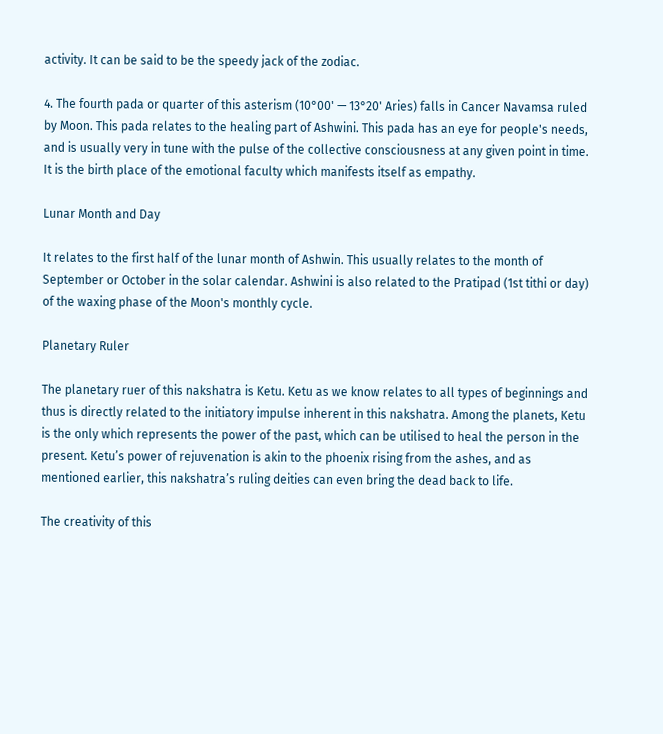activity. It can be said to be the speedy jack of the zodiac.

4. The fourth pada or quarter of this asterism (10°00' — 13°20' Aries) falls in Cancer Navamsa ruled by Moon. This pada relates to the healing part of Ashwini. This pada has an eye for people's needs, and is usually very in tune with the pulse of the collective consciousness at any given point in time. It is the birth place of the emotional faculty which manifests itself as empathy.

Lunar Month and Day

It relates to the first half of the lunar month of Ashwin. This usually relates to the month of September or October in the solar calendar. Ashwini is also related to the Pratipad (1st tithi or day) of the waxing phase of the Moon's monthly cycle.

Planetary Ruler

The planetary ruer of this nakshatra is Ketu. Ketu as we know relates to all types of beginnings and thus is directly related to the initiatory impulse inherent in this nakshatra. Among the planets, Ketu is the only which represents the power of the past, which can be utilised to heal the person in the present. Ketu’s power of rejuvenation is akin to the phoenix rising from the ashes, and as mentioned earlier, this nakshatra’s ruling deities can even bring the dead back to life.

The creativity of this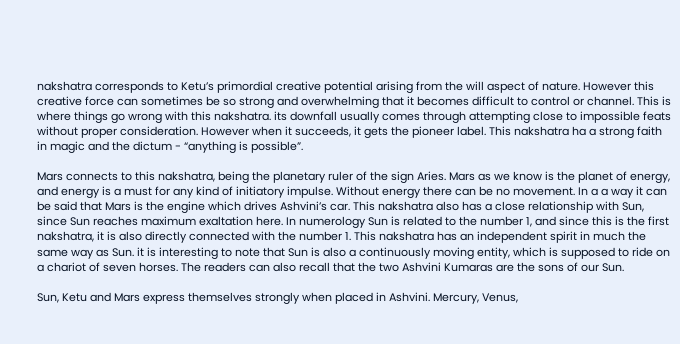nakshatra corresponds to Ketu’s primordial creative potential arising from the will aspect of nature. However this creative force can sometimes be so strong and overwhelming that it becomes difficult to control or channel. This is where things go wrong with this nakshatra. its downfall usually comes through attempting close to impossible feats without proper consideration. However when it succeeds, it gets the pioneer label. This nakshatra ha a strong faith in magic and the dictum - “anything is possible”.

Mars connects to this nakshatra, being the planetary ruler of the sign Aries. Mars as we know is the planet of energy, and energy is a must for any kind of initiatory impulse. Without energy there can be no movement. In a a way it can be said that Mars is the engine which drives Ashvini’s car. This nakshatra also has a close relationship with Sun, since Sun reaches maximum exaltation here. In numerology Sun is related to the number 1, and since this is the first nakshatra, it is also directly connected with the number 1. This nakshatra has an independent spirit in much the same way as Sun. it is interesting to note that Sun is also a continuously moving entity, which is supposed to ride on a chariot of seven horses. The readers can also recall that the two Ashvini Kumaras are the sons of our Sun.

Sun, Ketu and Mars express themselves strongly when placed in Ashvini. Mercury, Venus,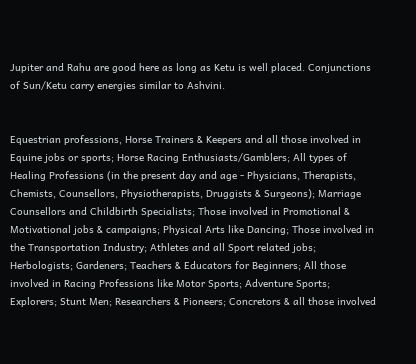Jupiter and Rahu are good here as long as Ketu is well placed. Conjunctions of Sun/Ketu carry energies similar to Ashvini.


Equestrian professions, Horse Trainers & Keepers and all those involved in Equine jobs or sports; Horse Racing Enthusiasts/Gamblers; All types of Healing Professions (in the present day and age - Physicians, Therapists, Chemists, Counsellors, Physiotherapists, Druggists & Surgeons); Marriage Counsellors and Childbirth Specialists; Those involved in Promotional & Motivational jobs & campaigns; Physical Arts like Dancing; Those involved in the Transportation Industry; Athletes and all Sport related jobs; Herbologists; Gardeners; Teachers & Educators for Beginners; All those involved in Racing Professions like Motor Sports; Adventure Sports; Explorers; Stunt Men; Researchers & Pioneers; Concretors & all those involved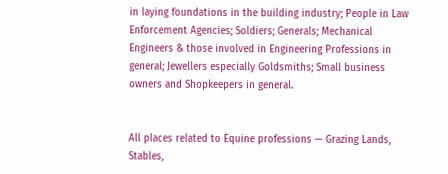in laying foundations in the building industry; People in Law Enforcement Agencies; Soldiers; Generals; Mechanical Engineers & those involved in Engineering Professions in general; Jewellers especially Goldsmiths; Small business owners and Shopkeepers in general.


All places related to Equine professions — Grazing Lands, Stables,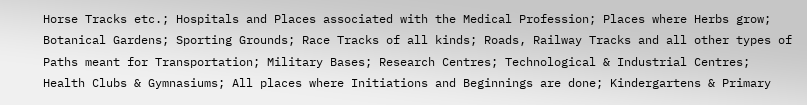Horse Tracks etc.; Hospitals and Places associated with the Medical Profession; Places where Herbs grow; Botanical Gardens; Sporting Grounds; Race Tracks of all kinds; Roads, Railway Tracks and all other types of Paths meant for Transportation; Military Bases; Research Centres; Technological & Industrial Centres; Health Clubs & Gymnasiums; All places where Initiations and Beginnings are done; Kindergartens & Primary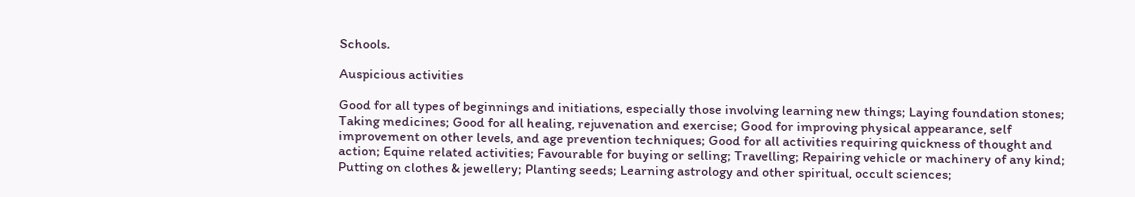Schools.

Auspicious activities

Good for all types of beginnings and initiations, especially those involving learning new things; Laying foundation stones; Taking medicines; Good for all healing, rejuvenation and exercise; Good for improving physical appearance, self improvement on other levels, and age prevention techniques; Good for all activities requiring quickness of thought and action; Equine related activities; Favourable for buying or selling; Travelling; Repairing vehicle or machinery of any kind; Putting on clothes & jewellery; Planting seeds; Learning astrology and other spiritual, occult sciences;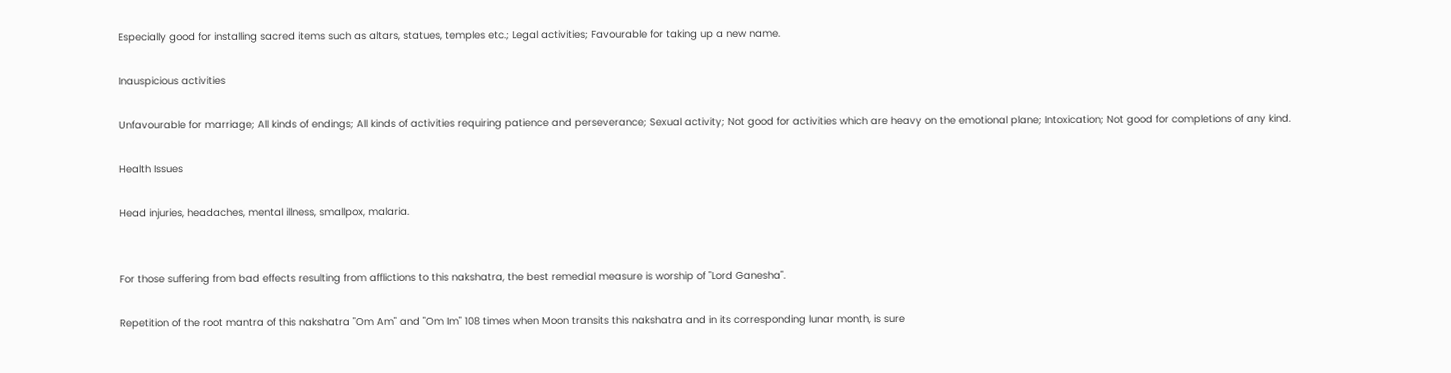Especially good for installing sacred items such as altars, statues, temples etc.; Legal activities; Favourable for taking up a new name.

Inauspicious activities

Unfavourable for marriage; All kinds of endings; All kinds of activities requiring patience and perseverance; Sexual activity; Not good for activities which are heavy on the emotional plane; Intoxication; Not good for completions of any kind.

Health Issues

Head injuries, headaches, mental illness, smallpox, malaria.


For those suffering from bad effects resulting from afflictions to this nakshatra, the best remedial measure is worship of "Lord Ganesha".

Repetition of the root mantra of this nakshatra "Om Am" and "Om Im" 108 times when Moon transits this nakshatra and in its corresponding lunar month, is sure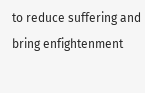to reduce suffering and bring enfightenment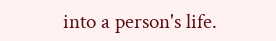into a person's life.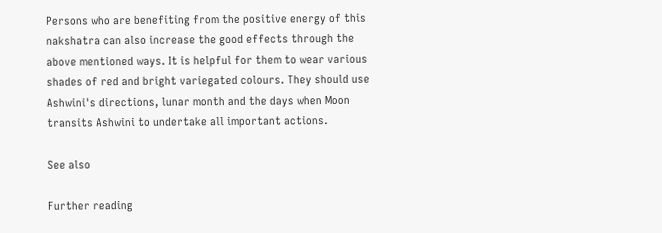Persons who are benefiting from the positive energy of this nakshatra can also increase the good effects through the above mentioned ways. It is helpful for them to wear various shades of red and bright variegated colours. They should use Ashwini's directions, lunar month and the days when Moon transits Ashwini to undertake all important actions.

See also

Further reading